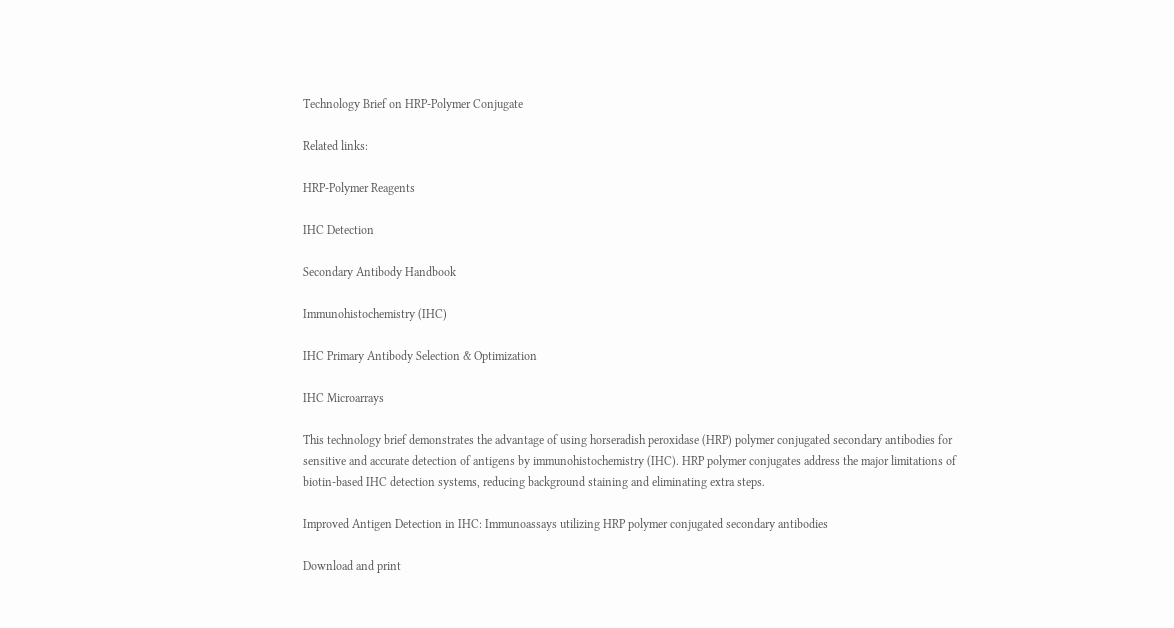Technology Brief on HRP-Polymer Conjugate

Related links:

HRP-Polymer Reagents

IHC Detection

Secondary Antibody Handbook

Immunohistochemistry (IHC)

IHC Primary Antibody Selection & Optimization

IHC Microarrays

This technology brief demonstrates the advantage of using horseradish peroxidase (HRP) polymer conjugated secondary antibodies for sensitive and accurate detection of antigens by immunohistochemistry (IHC). HRP polymer conjugates address the major limitations of biotin-based IHC detection systems, reducing background staining and eliminating extra steps.

Improved Antigen Detection in IHC: Immunoassays utilizing HRP polymer conjugated secondary antibodies

Download and print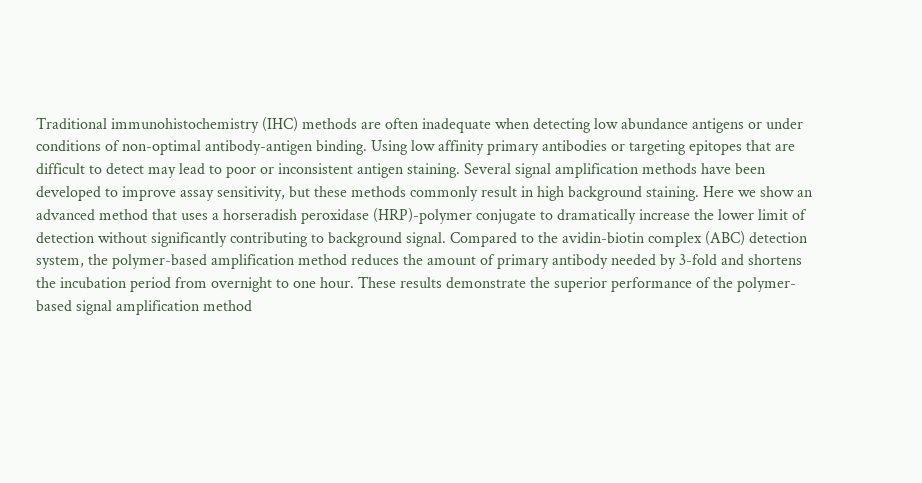Traditional immunohistochemistry (IHC) methods are often inadequate when detecting low abundance antigens or under conditions of non-optimal antibody-antigen binding. Using low affinity primary antibodies or targeting epitopes that are difficult to detect may lead to poor or inconsistent antigen staining. Several signal amplification methods have been developed to improve assay sensitivity, but these methods commonly result in high background staining. Here we show an advanced method that uses a horseradish peroxidase (HRP)-polymer conjugate to dramatically increase the lower limit of detection without significantly contributing to background signal. Compared to the avidin-biotin complex (ABC) detection system, the polymer-based amplification method reduces the amount of primary antibody needed by 3-fold and shortens the incubation period from overnight to one hour. These results demonstrate the superior performance of the polymer-based signal amplification method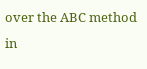over the ABC method in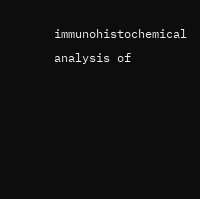immunohistochemical analysis of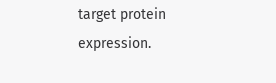target protein expression.